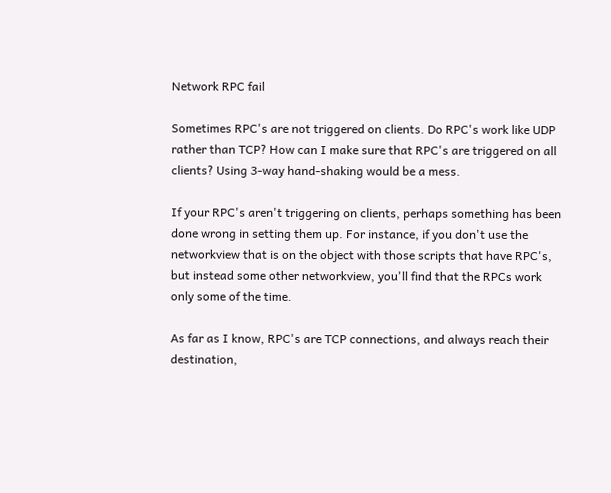Network RPC fail

Sometimes RPC's are not triggered on clients. Do RPC's work like UDP rather than TCP? How can I make sure that RPC's are triggered on all clients? Using 3-way hand-shaking would be a mess.

If your RPC's aren't triggering on clients, perhaps something has been done wrong in setting them up. For instance, if you don't use the networkview that is on the object with those scripts that have RPC's, but instead some other networkview, you'll find that the RPCs work only some of the time.

As far as I know, RPC's are TCP connections, and always reach their destination,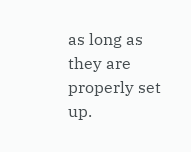as long as they are properly set up.